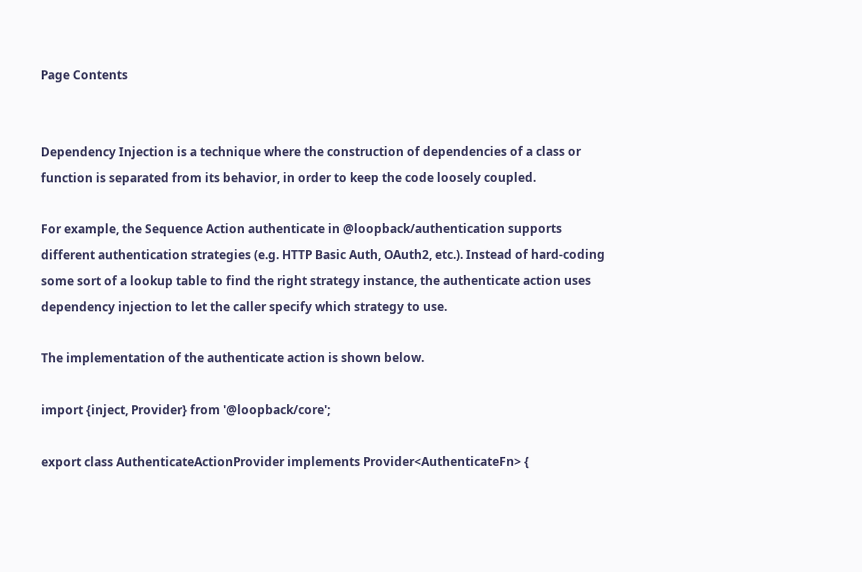Page Contents


Dependency Injection is a technique where the construction of dependencies of a class or function is separated from its behavior, in order to keep the code loosely coupled.

For example, the Sequence Action authenticate in @loopback/authentication supports different authentication strategies (e.g. HTTP Basic Auth, OAuth2, etc.). Instead of hard-coding some sort of a lookup table to find the right strategy instance, the authenticate action uses dependency injection to let the caller specify which strategy to use.

The implementation of the authenticate action is shown below.

import {inject, Provider} from '@loopback/core';

export class AuthenticateActionProvider implements Provider<AuthenticateFn> {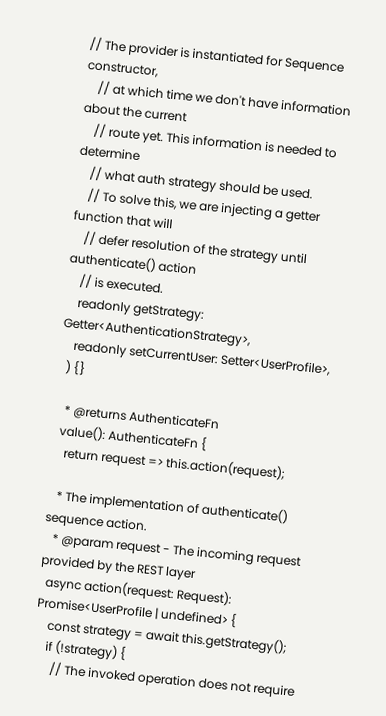// The provider is instantiated for Sequence constructor,
    // at which time we don't have information about the current
    // route yet. This information is needed to determine
    // what auth strategy should be used.
    // To solve this, we are injecting a getter function that will
    // defer resolution of the strategy until authenticate() action
    // is executed.
    readonly getStrategy: Getter<AuthenticationStrategy>,
    readonly setCurrentUser: Setter<UserProfile>,
  ) {}

   * @returns AuthenticateFn
  value(): AuthenticateFn {
    return request => this.action(request);

   * The implementation of authenticate() sequence action.
   * @param request - The incoming request provided by the REST layer
  async action(request: Request): Promise<UserProfile | undefined> {
    const strategy = await this.getStrategy();
    if (!strategy) {
      // The invoked operation does not require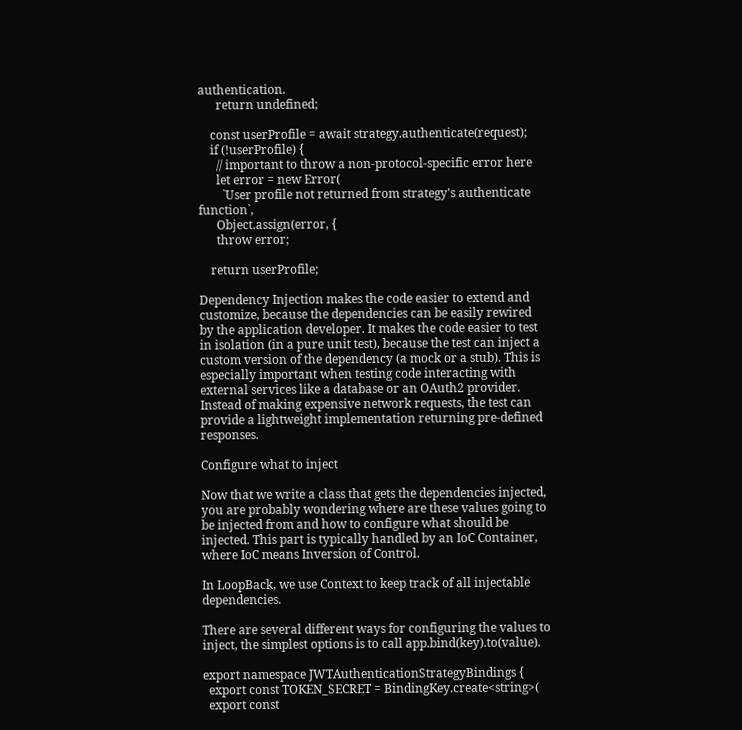authentication.
      return undefined;

    const userProfile = await strategy.authenticate(request);
    if (!userProfile) {
      // important to throw a non-protocol-specific error here
      let error = new Error(
        `User profile not returned from strategy's authenticate function`,
      Object.assign(error, {
      throw error;

    return userProfile;

Dependency Injection makes the code easier to extend and customize, because the dependencies can be easily rewired by the application developer. It makes the code easier to test in isolation (in a pure unit test), because the test can inject a custom version of the dependency (a mock or a stub). This is especially important when testing code interacting with external services like a database or an OAuth2 provider. Instead of making expensive network requests, the test can provide a lightweight implementation returning pre-defined responses.

Configure what to inject

Now that we write a class that gets the dependencies injected, you are probably wondering where are these values going to be injected from and how to configure what should be injected. This part is typically handled by an IoC Container, where IoC means Inversion of Control.

In LoopBack, we use Context to keep track of all injectable dependencies.

There are several different ways for configuring the values to inject, the simplest options is to call app.bind(key).to(value).

export namespace JWTAuthenticationStrategyBindings {
  export const TOKEN_SECRET = BindingKey.create<string>(
  export const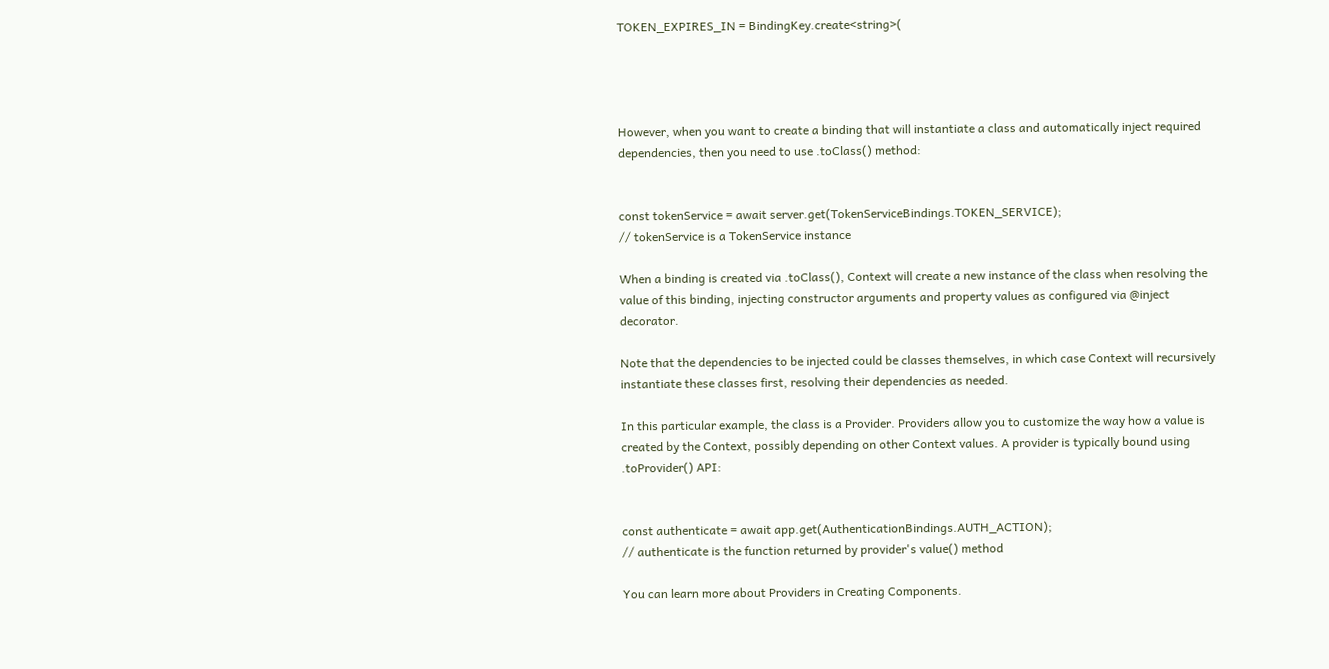TOKEN_EXPIRES_IN = BindingKey.create<string>(




However, when you want to create a binding that will instantiate a class and automatically inject required dependencies, then you need to use .toClass() method:


const tokenService = await server.get(TokenServiceBindings.TOKEN_SERVICE);
// tokenService is a TokenService instance

When a binding is created via .toClass(), Context will create a new instance of the class when resolving the value of this binding, injecting constructor arguments and property values as configured via @inject decorator.

Note that the dependencies to be injected could be classes themselves, in which case Context will recursively instantiate these classes first, resolving their dependencies as needed.

In this particular example, the class is a Provider. Providers allow you to customize the way how a value is created by the Context, possibly depending on other Context values. A provider is typically bound using .toProvider() API:


const authenticate = await app.get(AuthenticationBindings.AUTH_ACTION);
// authenticate is the function returned by provider's value() method

You can learn more about Providers in Creating Components.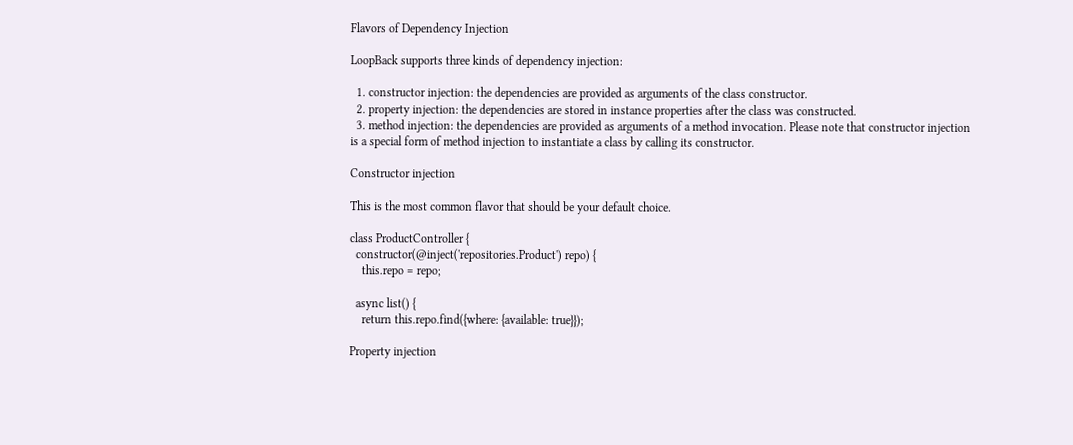Flavors of Dependency Injection

LoopBack supports three kinds of dependency injection:

  1. constructor injection: the dependencies are provided as arguments of the class constructor.
  2. property injection: the dependencies are stored in instance properties after the class was constructed.
  3. method injection: the dependencies are provided as arguments of a method invocation. Please note that constructor injection is a special form of method injection to instantiate a class by calling its constructor.

Constructor injection

This is the most common flavor that should be your default choice.

class ProductController {
  constructor(@inject('repositories.Product') repo) {
    this.repo = repo;

  async list() {
    return this.repo.find({where: {available: true}});

Property injection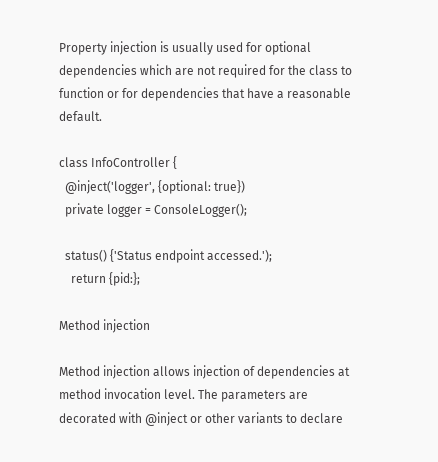Property injection is usually used for optional dependencies which are not required for the class to function or for dependencies that have a reasonable default.

class InfoController {
  @inject('logger', {optional: true})
  private logger = ConsoleLogger();

  status() {'Status endpoint accessed.');
    return {pid:};

Method injection

Method injection allows injection of dependencies at method invocation level. The parameters are decorated with @inject or other variants to declare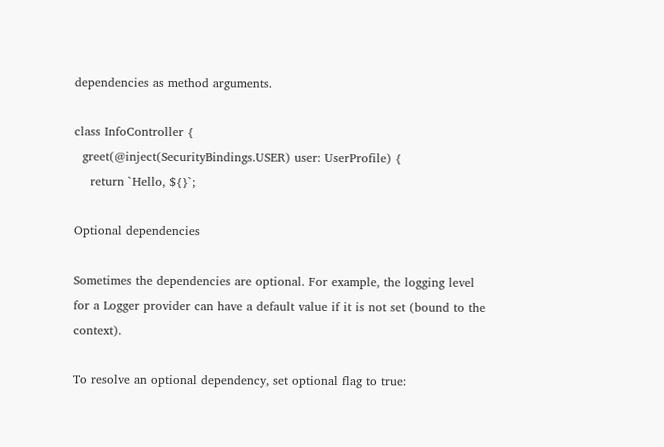dependencies as method arguments.

class InfoController {
  greet(@inject(SecurityBindings.USER) user: UserProfile) {
    return `Hello, ${}`;

Optional dependencies

Sometimes the dependencies are optional. For example, the logging level for a Logger provider can have a default value if it is not set (bound to the context).

To resolve an optional dependency, set optional flag to true: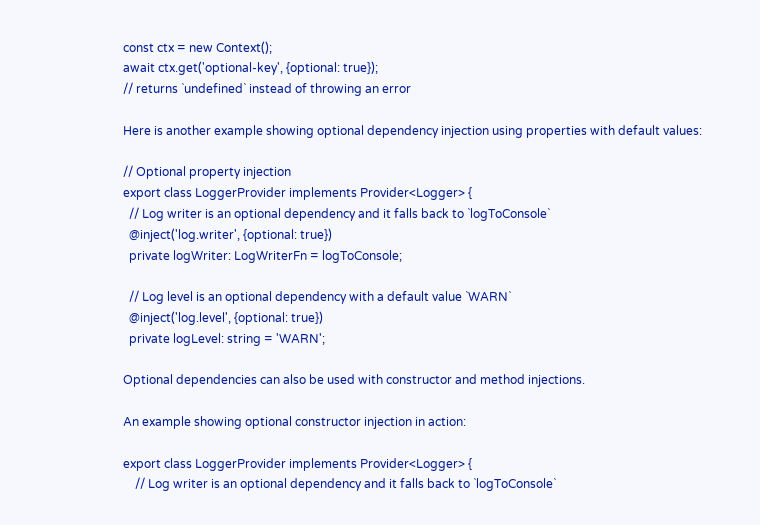const ctx = new Context();
await ctx.get('optional-key', {optional: true});
// returns `undefined` instead of throwing an error

Here is another example showing optional dependency injection using properties with default values:

// Optional property injection
export class LoggerProvider implements Provider<Logger> {
  // Log writer is an optional dependency and it falls back to `logToConsole`
  @inject('log.writer', {optional: true})
  private logWriter: LogWriterFn = logToConsole;

  // Log level is an optional dependency with a default value `WARN`
  @inject('log.level', {optional: true})
  private logLevel: string = 'WARN';

Optional dependencies can also be used with constructor and method injections.

An example showing optional constructor injection in action:

export class LoggerProvider implements Provider<Logger> {
    // Log writer is an optional dependency and it falls back to `logToConsole`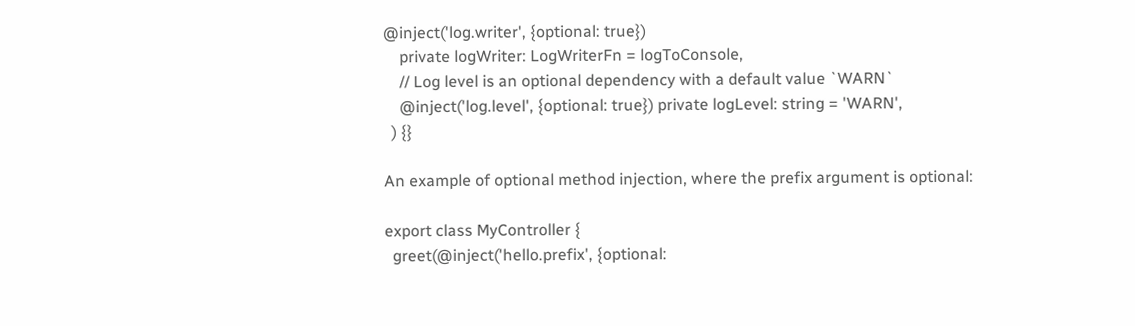@inject('log.writer', {optional: true})
    private logWriter: LogWriterFn = logToConsole,
    // Log level is an optional dependency with a default value `WARN`
    @inject('log.level', {optional: true}) private logLevel: string = 'WARN',
  ) {}

An example of optional method injection, where the prefix argument is optional:

export class MyController {
  greet(@inject('hello.prefix', {optional: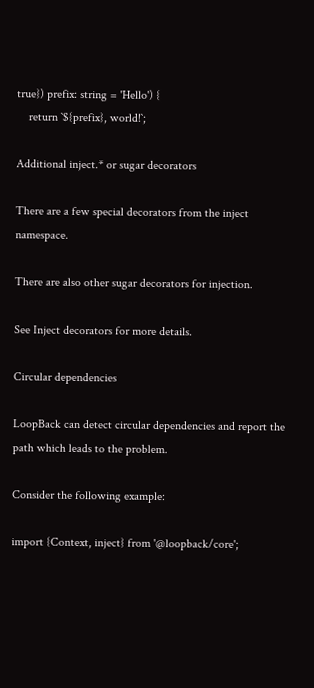true}) prefix: string = 'Hello') {
    return `${prefix}, world!`;

Additional inject.* or sugar decorators

There are a few special decorators from the inject namespace.

There are also other sugar decorators for injection.

See Inject decorators for more details.

Circular dependencies

LoopBack can detect circular dependencies and report the path which leads to the problem.

Consider the following example:

import {Context, inject} from '@loopback/core';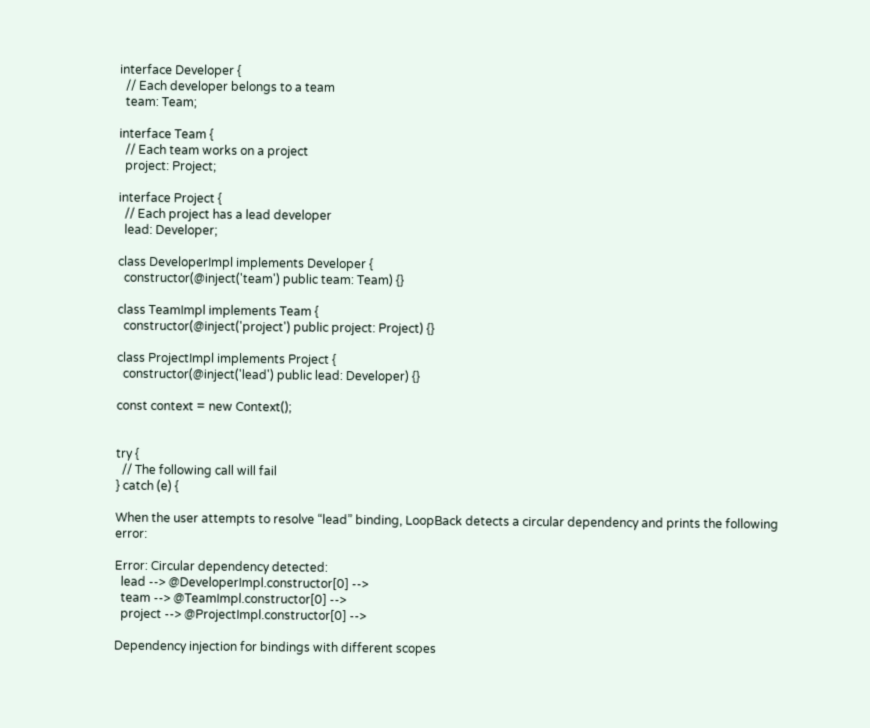interface Developer {
  // Each developer belongs to a team
  team: Team;

interface Team {
  // Each team works on a project
  project: Project;

interface Project {
  // Each project has a lead developer
  lead: Developer;

class DeveloperImpl implements Developer {
  constructor(@inject('team') public team: Team) {}

class TeamImpl implements Team {
  constructor(@inject('project') public project: Project) {}

class ProjectImpl implements Project {
  constructor(@inject('lead') public lead: Developer) {}

const context = new Context();


try {
  // The following call will fail
} catch (e) {

When the user attempts to resolve “lead” binding, LoopBack detects a circular dependency and prints the following error:

Error: Circular dependency detected:
  lead --> @DeveloperImpl.constructor[0] -->
  team --> @TeamImpl.constructor[0] -->
  project --> @ProjectImpl.constructor[0] -->

Dependency injection for bindings with different scopes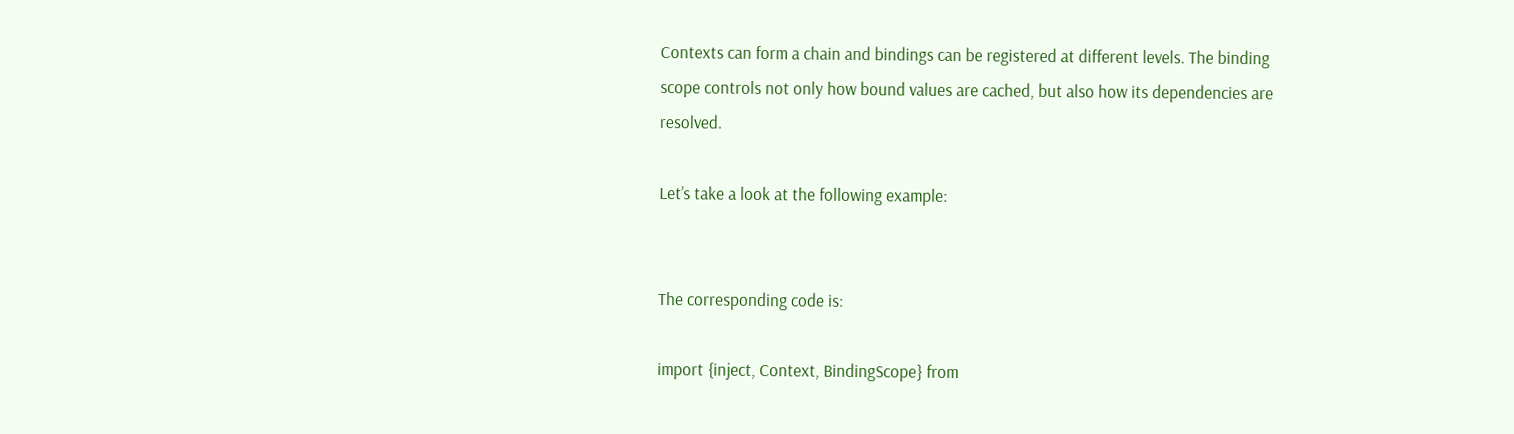Contexts can form a chain and bindings can be registered at different levels. The binding scope controls not only how bound values are cached, but also how its dependencies are resolved.

Let’s take a look at the following example:


The corresponding code is:

import {inject, Context, BindingScope} from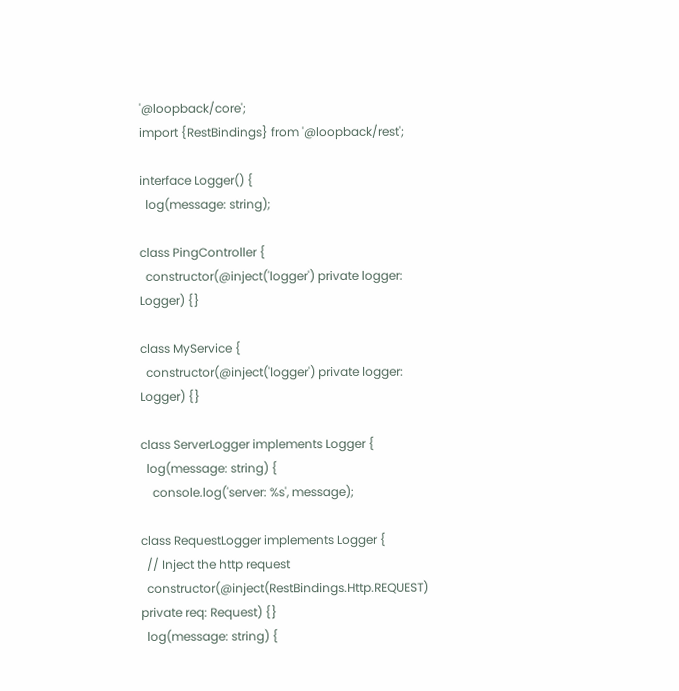'@loopback/core';
import {RestBindings} from '@loopback/rest';

interface Logger() {
  log(message: string);

class PingController {
  constructor(@inject('logger') private logger: Logger) {}

class MyService {
  constructor(@inject('logger') private logger: Logger) {}

class ServerLogger implements Logger {
  log(message: string) {
    console.log('server: %s', message);

class RequestLogger implements Logger {
  // Inject the http request
  constructor(@inject(RestBindings.Http.REQUEST) private req: Request) {}
  log(message: string) {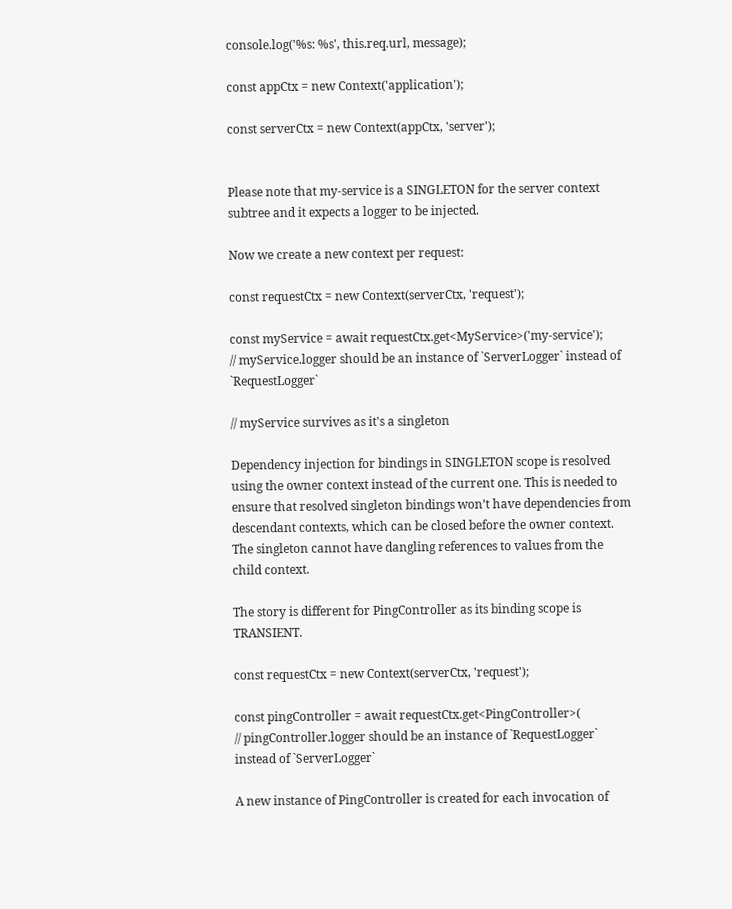console.log('%s: %s', this.req.url, message);

const appCtx = new Context('application');

const serverCtx = new Context(appCtx, 'server');


Please note that my-service is a SINGLETON for the server context subtree and it expects a logger to be injected.

Now we create a new context per request:

const requestCtx = new Context(serverCtx, 'request');

const myService = await requestCtx.get<MyService>('my-service');
// myService.logger should be an instance of `ServerLogger` instead of `RequestLogger`

// myService survives as it's a singleton

Dependency injection for bindings in SINGLETON scope is resolved using the owner context instead of the current one. This is needed to ensure that resolved singleton bindings won’t have dependencies from descendant contexts, which can be closed before the owner context. The singleton cannot have dangling references to values from the child context.

The story is different for PingController as its binding scope is TRANSIENT.

const requestCtx = new Context(serverCtx, 'request');

const pingController = await requestCtx.get<PingController>(
// pingController.logger should be an instance of `RequestLogger` instead of `ServerLogger`

A new instance of PingController is created for each invocation of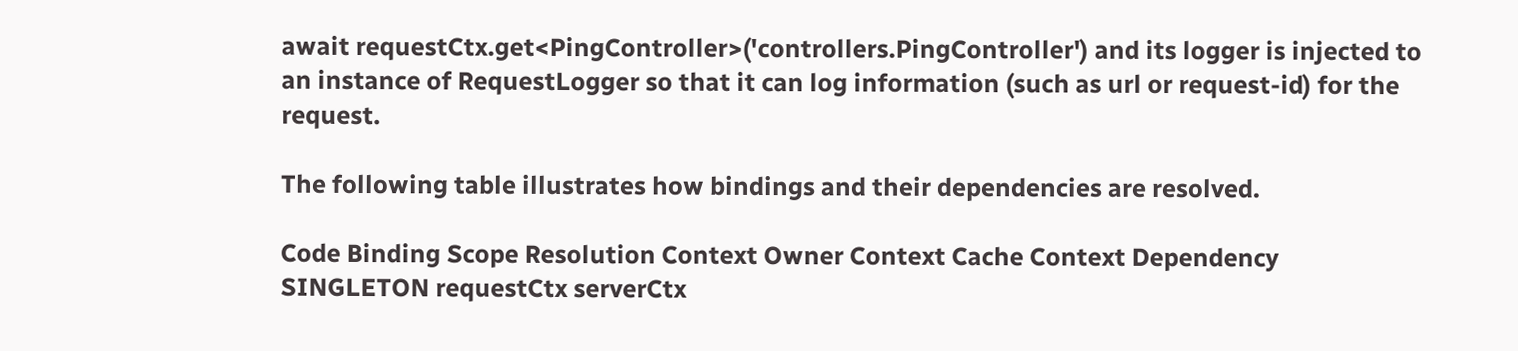await requestCtx.get<PingController>('controllers.PingController') and its logger is injected to an instance of RequestLogger so that it can log information (such as url or request-id) for the request.

The following table illustrates how bindings and their dependencies are resolved.

Code Binding Scope Resolution Context Owner Context Cache Context Dependency
SINGLETON requestCtx serverCtx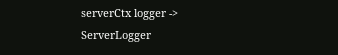serverCtx logger -> ServerLogger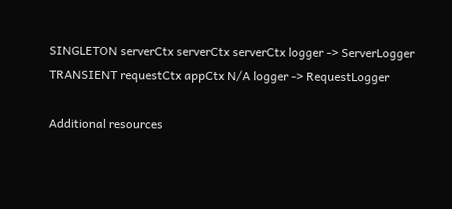SINGLETON serverCtx serverCtx serverCtx logger -> ServerLogger
TRANSIENT requestCtx appCtx N/A logger -> RequestLogger

Additional resources